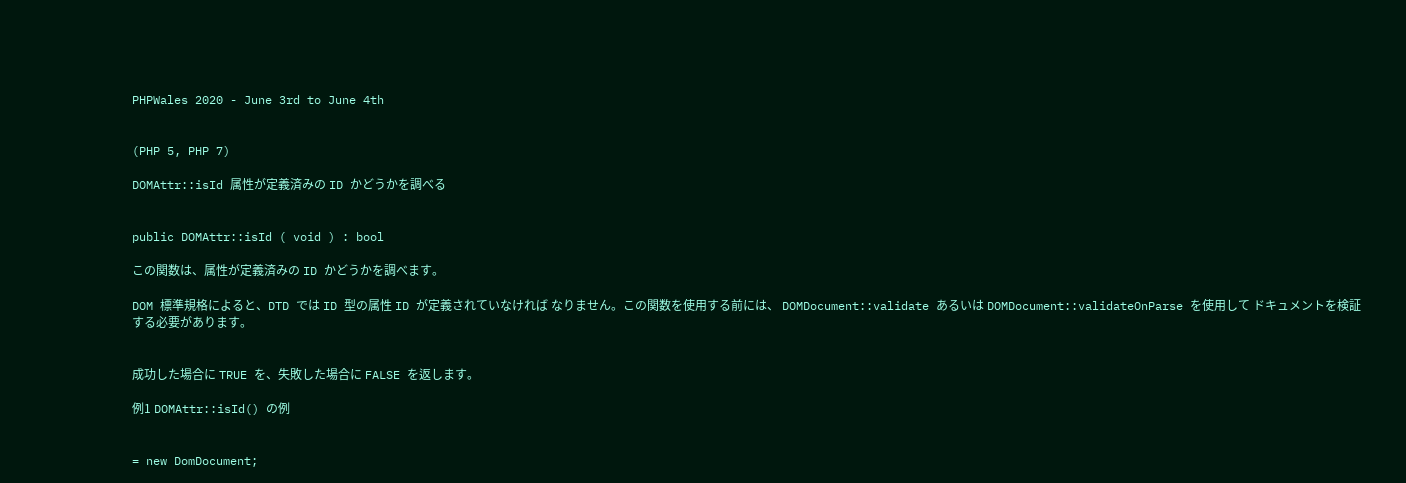PHPWales 2020 - June 3rd to June 4th


(PHP 5, PHP 7)

DOMAttr::isId 属性が定義済みの ID かどうかを調べる


public DOMAttr::isId ( void ) : bool

この関数は、属性が定義済みの ID かどうかを調べます。

DOM 標準規格によると、DTD では ID 型の属性 ID が定義されていなければ なりません。この関数を使用する前には、 DOMDocument::validate あるいは DOMDocument::validateOnParse を使用して ドキュメントを検証する必要があります。


成功した場合に TRUE を、失敗した場合に FALSE を返します。

例1 DOMAttr::isId() の例


= new DomDocument;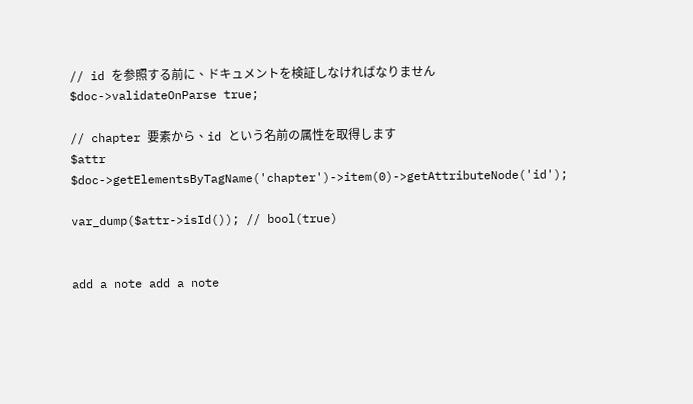// id を参照する前に、ドキュメントを検証しなければなりません
$doc->validateOnParse true;

// chapter 要素から、id という名前の属性を取得します
$attr $doc->getElementsByTagName('chapter')->item(0)->getAttributeNode('id');

var_dump($attr->isId()); // bool(true)


add a note add a note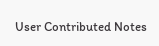User Contributed Notes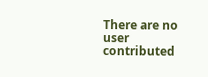There are no user contributed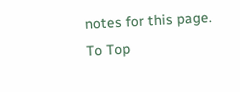notes for this page.
To Top